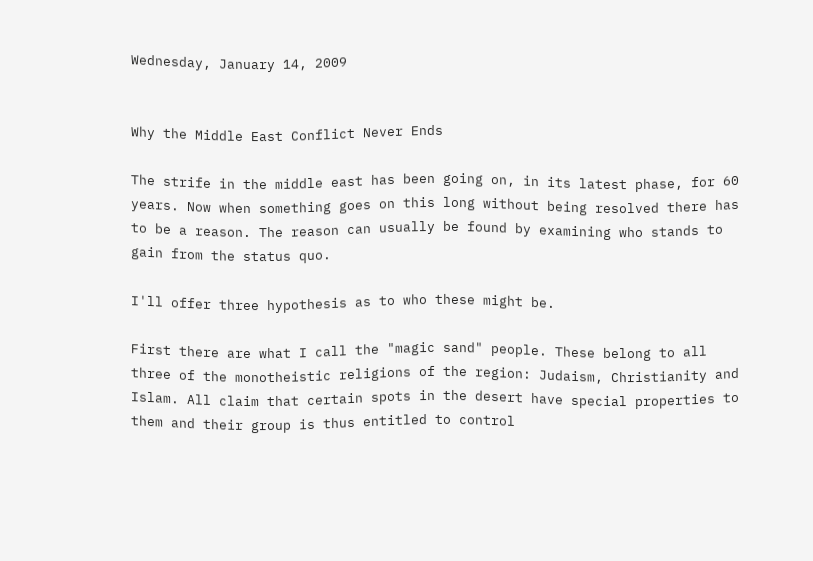Wednesday, January 14, 2009


Why the Middle East Conflict Never Ends

The strife in the middle east has been going on, in its latest phase, for 60 years. Now when something goes on this long without being resolved there has to be a reason. The reason can usually be found by examining who stands to gain from the status quo.

I'll offer three hypothesis as to who these might be.

First there are what I call the "magic sand" people. These belong to all three of the monotheistic religions of the region: Judaism, Christianity and Islam. All claim that certain spots in the desert have special properties to them and their group is thus entitled to control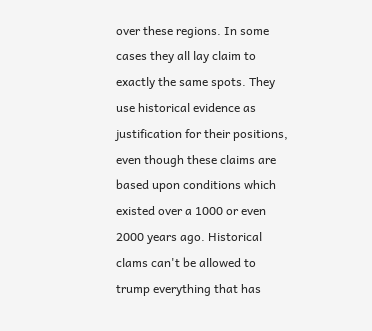over these regions. In some cases they all lay claim to exactly the same spots. They use historical evidence as justification for their positions, even though these claims are based upon conditions which existed over a 1000 or even 2000 years ago. Historical clams can't be allowed to trump everything that has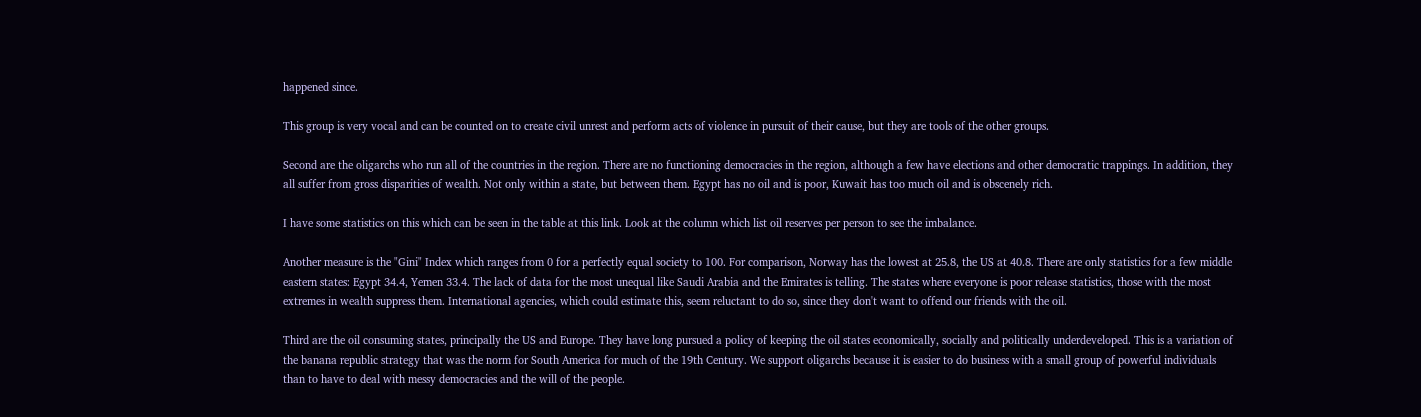happened since.

This group is very vocal and can be counted on to create civil unrest and perform acts of violence in pursuit of their cause, but they are tools of the other groups.

Second are the oligarchs who run all of the countries in the region. There are no functioning democracies in the region, although a few have elections and other democratic trappings. In addition, they all suffer from gross disparities of wealth. Not only within a state, but between them. Egypt has no oil and is poor, Kuwait has too much oil and is obscenely rich.

I have some statistics on this which can be seen in the table at this link. Look at the column which list oil reserves per person to see the imbalance.

Another measure is the "Gini" Index which ranges from 0 for a perfectly equal society to 100. For comparison, Norway has the lowest at 25.8, the US at 40.8. There are only statistics for a few middle eastern states: Egypt 34.4, Yemen 33.4. The lack of data for the most unequal like Saudi Arabia and the Emirates is telling. The states where everyone is poor release statistics, those with the most extremes in wealth suppress them. International agencies, which could estimate this, seem reluctant to do so, since they don't want to offend our friends with the oil.

Third are the oil consuming states, principally the US and Europe. They have long pursued a policy of keeping the oil states economically, socially and politically underdeveloped. This is a variation of the banana republic strategy that was the norm for South America for much of the 19th Century. We support oligarchs because it is easier to do business with a small group of powerful individuals than to have to deal with messy democracies and the will of the people.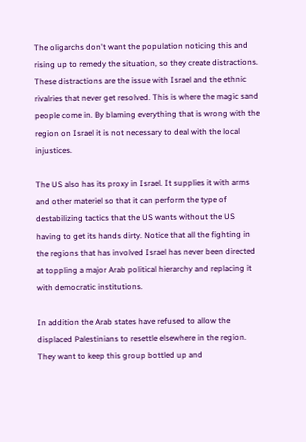The oligarchs don't want the population noticing this and rising up to remedy the situation, so they create distractions. These distractions are the issue with Israel and the ethnic rivalries that never get resolved. This is where the magic sand people come in. By blaming everything that is wrong with the region on Israel it is not necessary to deal with the local injustices.

The US also has its proxy in Israel. It supplies it with arms and other materiel so that it can perform the type of destabilizing tactics that the US wants without the US having to get its hands dirty. Notice that all the fighting in the regions that has involved Israel has never been directed at toppling a major Arab political hierarchy and replacing it with democratic institutions.

In addition the Arab states have refused to allow the displaced Palestinians to resettle elsewhere in the region. They want to keep this group bottled up and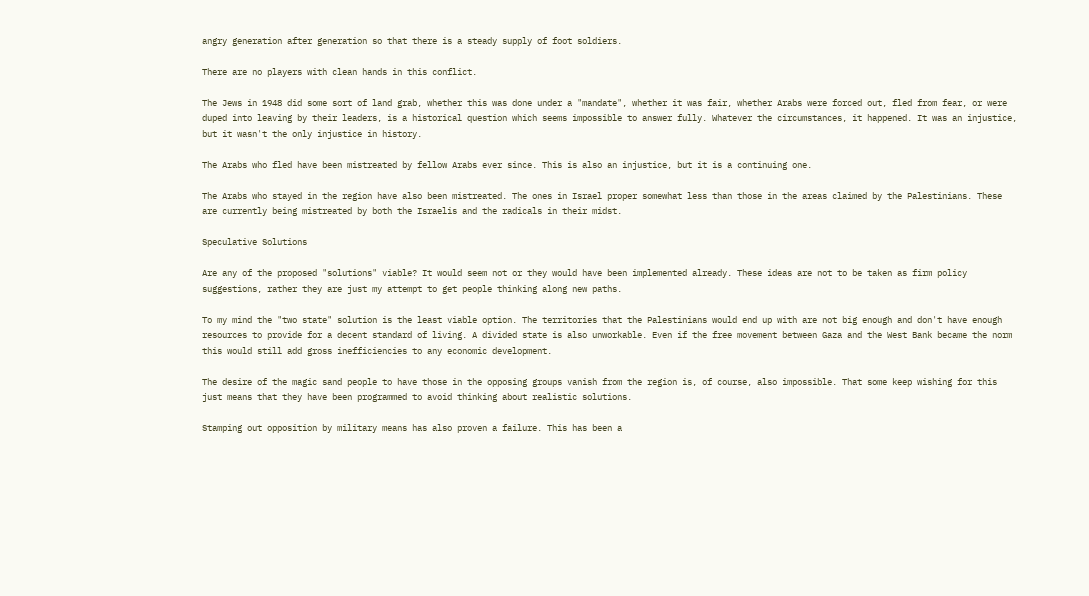angry generation after generation so that there is a steady supply of foot soldiers.

There are no players with clean hands in this conflict.

The Jews in 1948 did some sort of land grab, whether this was done under a "mandate", whether it was fair, whether Arabs were forced out, fled from fear, or were duped into leaving by their leaders, is a historical question which seems impossible to answer fully. Whatever the circumstances, it happened. It was an injustice, but it wasn't the only injustice in history.

The Arabs who fled have been mistreated by fellow Arabs ever since. This is also an injustice, but it is a continuing one.

The Arabs who stayed in the region have also been mistreated. The ones in Israel proper somewhat less than those in the areas claimed by the Palestinians. These are currently being mistreated by both the Israelis and the radicals in their midst.

Speculative Solutions

Are any of the proposed "solutions" viable? It would seem not or they would have been implemented already. These ideas are not to be taken as firm policy suggestions, rather they are just my attempt to get people thinking along new paths.

To my mind the "two state" solution is the least viable option. The territories that the Palestinians would end up with are not big enough and don't have enough resources to provide for a decent standard of living. A divided state is also unworkable. Even if the free movement between Gaza and the West Bank became the norm this would still add gross inefficiencies to any economic development.

The desire of the magic sand people to have those in the opposing groups vanish from the region is, of course, also impossible. That some keep wishing for this just means that they have been programmed to avoid thinking about realistic solutions.

Stamping out opposition by military means has also proven a failure. This has been a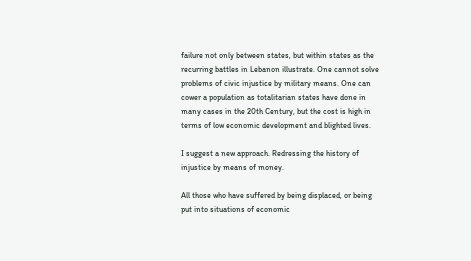failure not only between states, but within states as the recurring battles in Lebanon illustrate. One cannot solve problems of civic injustice by military means. One can cower a population as totalitarian states have done in many cases in the 20th Century, but the cost is high in terms of low economic development and blighted lives.

I suggest a new approach. Redressing the history of injustice by means of money.

All those who have suffered by being displaced, or being put into situations of economic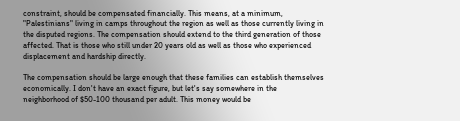constraint, should be compensated financially. This means, at a minimum, "Palestinians" living in camps throughout the region as well as those currently living in the disputed regions. The compensation should extend to the third generation of those affected. That is those who still under 20 years old as well as those who experienced displacement and hardship directly.

The compensation should be large enough that these families can establish themselves economically. I don't have an exact figure, but let's say somewhere in the neighborhood of $50-100 thousand per adult. This money would be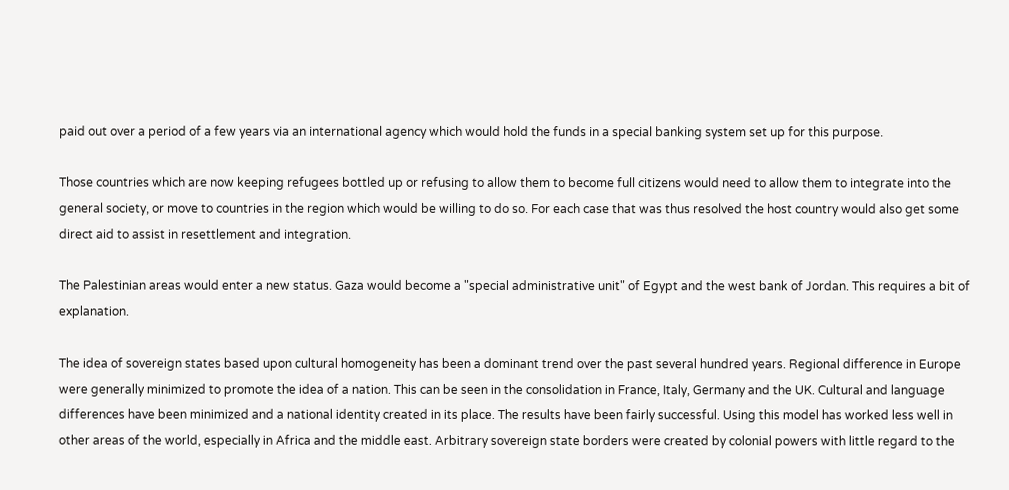paid out over a period of a few years via an international agency which would hold the funds in a special banking system set up for this purpose.

Those countries which are now keeping refugees bottled up or refusing to allow them to become full citizens would need to allow them to integrate into the general society, or move to countries in the region which would be willing to do so. For each case that was thus resolved the host country would also get some direct aid to assist in resettlement and integration.

The Palestinian areas would enter a new status. Gaza would become a "special administrative unit" of Egypt and the west bank of Jordan. This requires a bit of explanation.

The idea of sovereign states based upon cultural homogeneity has been a dominant trend over the past several hundred years. Regional difference in Europe were generally minimized to promote the idea of a nation. This can be seen in the consolidation in France, Italy, Germany and the UK. Cultural and language differences have been minimized and a national identity created in its place. The results have been fairly successful. Using this model has worked less well in other areas of the world, especially in Africa and the middle east. Arbitrary sovereign state borders were created by colonial powers with little regard to the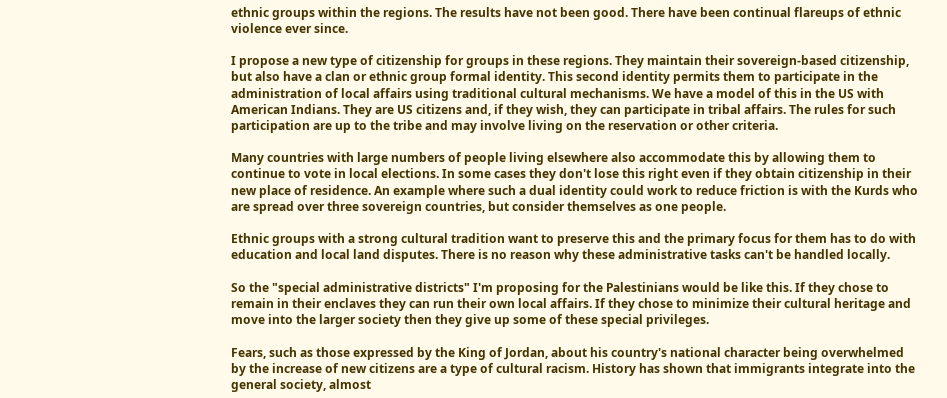ethnic groups within the regions. The results have not been good. There have been continual flareups of ethnic violence ever since.

I propose a new type of citizenship for groups in these regions. They maintain their sovereign-based citizenship, but also have a clan or ethnic group formal identity. This second identity permits them to participate in the administration of local affairs using traditional cultural mechanisms. We have a model of this in the US with American Indians. They are US citizens and, if they wish, they can participate in tribal affairs. The rules for such participation are up to the tribe and may involve living on the reservation or other criteria.

Many countries with large numbers of people living elsewhere also accommodate this by allowing them to continue to vote in local elections. In some cases they don't lose this right even if they obtain citizenship in their new place of residence. An example where such a dual identity could work to reduce friction is with the Kurds who are spread over three sovereign countries, but consider themselves as one people.

Ethnic groups with a strong cultural tradition want to preserve this and the primary focus for them has to do with education and local land disputes. There is no reason why these administrative tasks can't be handled locally.

So the "special administrative districts" I'm proposing for the Palestinians would be like this. If they chose to remain in their enclaves they can run their own local affairs. If they chose to minimize their cultural heritage and move into the larger society then they give up some of these special privileges.

Fears, such as those expressed by the King of Jordan, about his country's national character being overwhelmed by the increase of new citizens are a type of cultural racism. History has shown that immigrants integrate into the general society, almost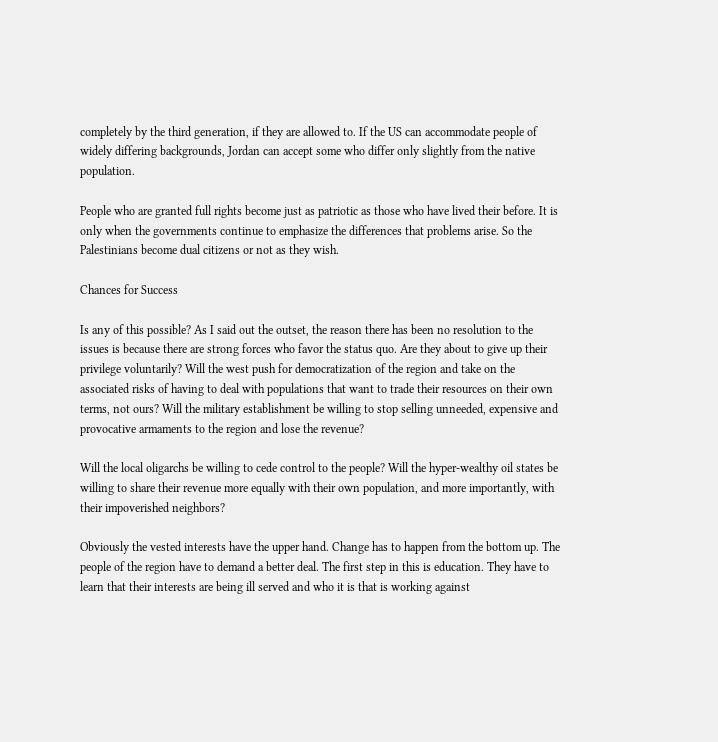completely by the third generation, if they are allowed to. If the US can accommodate people of widely differing backgrounds, Jordan can accept some who differ only slightly from the native population.

People who are granted full rights become just as patriotic as those who have lived their before. It is only when the governments continue to emphasize the differences that problems arise. So the Palestinians become dual citizens or not as they wish.

Chances for Success

Is any of this possible? As I said out the outset, the reason there has been no resolution to the issues is because there are strong forces who favor the status quo. Are they about to give up their privilege voluntarily? Will the west push for democratization of the region and take on the associated risks of having to deal with populations that want to trade their resources on their own terms, not ours? Will the military establishment be willing to stop selling unneeded, expensive and provocative armaments to the region and lose the revenue?

Will the local oligarchs be willing to cede control to the people? Will the hyper-wealthy oil states be willing to share their revenue more equally with their own population, and more importantly, with their impoverished neighbors?

Obviously the vested interests have the upper hand. Change has to happen from the bottom up. The people of the region have to demand a better deal. The first step in this is education. They have to learn that their interests are being ill served and who it is that is working against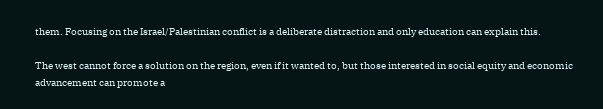them. Focusing on the Israel/Palestinian conflict is a deliberate distraction and only education can explain this.

The west cannot force a solution on the region, even if it wanted to, but those interested in social equity and economic advancement can promote a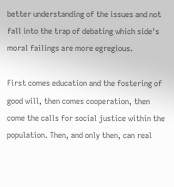better understanding of the issues and not fall into the trap of debating which side's moral failings are more egregious.

First comes education and the fostering of good will, then comes cooperation, then come the calls for social justice within the population. Then, and only then, can real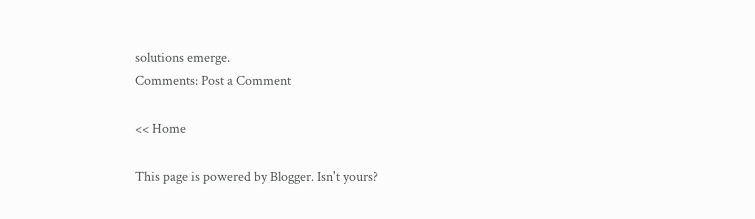solutions emerge.
Comments: Post a Comment

<< Home

This page is powered by Blogger. Isn't yours?